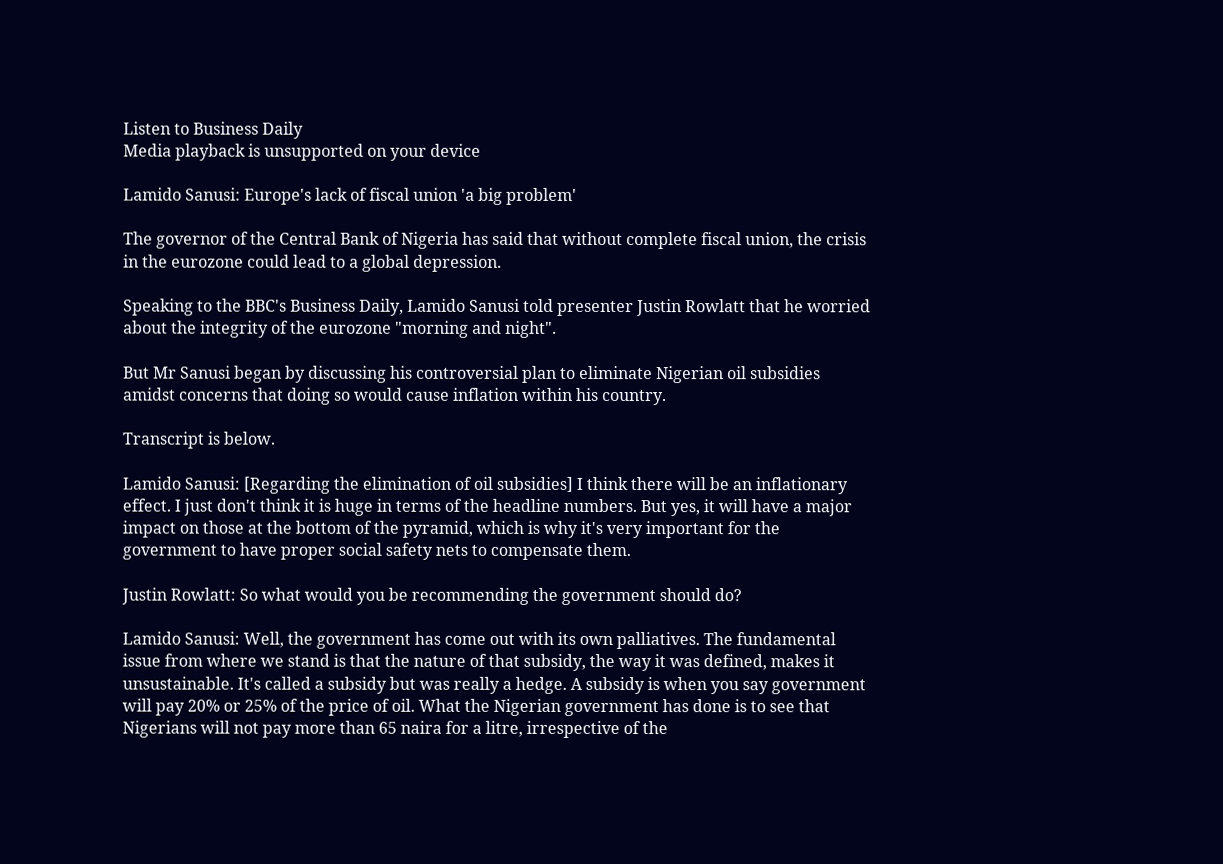Listen to Business Daily
Media playback is unsupported on your device

Lamido Sanusi: Europe's lack of fiscal union 'a big problem'

The governor of the Central Bank of Nigeria has said that without complete fiscal union, the crisis in the eurozone could lead to a global depression.

Speaking to the BBC's Business Daily, Lamido Sanusi told presenter Justin Rowlatt that he worried about the integrity of the eurozone "morning and night".

But Mr Sanusi began by discussing his controversial plan to eliminate Nigerian oil subsidies amidst concerns that doing so would cause inflation within his country.

Transcript is below.

Lamido Sanusi: [Regarding the elimination of oil subsidies] I think there will be an inflationary effect. I just don't think it is huge in terms of the headline numbers. But yes, it will have a major impact on those at the bottom of the pyramid, which is why it's very important for the government to have proper social safety nets to compensate them.

Justin Rowlatt: So what would you be recommending the government should do?

Lamido Sanusi: Well, the government has come out with its own palliatives. The fundamental issue from where we stand is that the nature of that subsidy, the way it was defined, makes it unsustainable. It's called a subsidy but was really a hedge. A subsidy is when you say government will pay 20% or 25% of the price of oil. What the Nigerian government has done is to see that Nigerians will not pay more than 65 naira for a litre, irrespective of the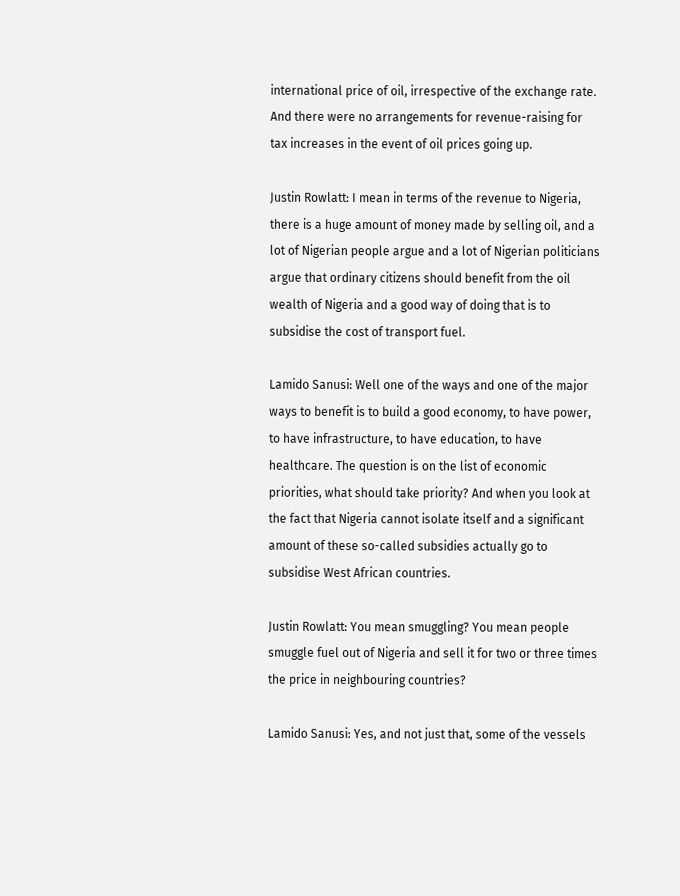international price of oil, irrespective of the exchange rate. And there were no arrangements for revenue-raising for tax increases in the event of oil prices going up.

Justin Rowlatt: I mean in terms of the revenue to Nigeria, there is a huge amount of money made by selling oil, and a lot of Nigerian people argue and a lot of Nigerian politicians argue that ordinary citizens should benefit from the oil wealth of Nigeria and a good way of doing that is to subsidise the cost of transport fuel.

Lamido Sanusi: Well one of the ways and one of the major ways to benefit is to build a good economy, to have power, to have infrastructure, to have education, to have healthcare. The question is on the list of economic priorities, what should take priority? And when you look at the fact that Nigeria cannot isolate itself and a significant amount of these so-called subsidies actually go to subsidise West African countries.

Justin Rowlatt: You mean smuggling? You mean people smuggle fuel out of Nigeria and sell it for two or three times the price in neighbouring countries?

Lamido Sanusi: Yes, and not just that, some of the vessels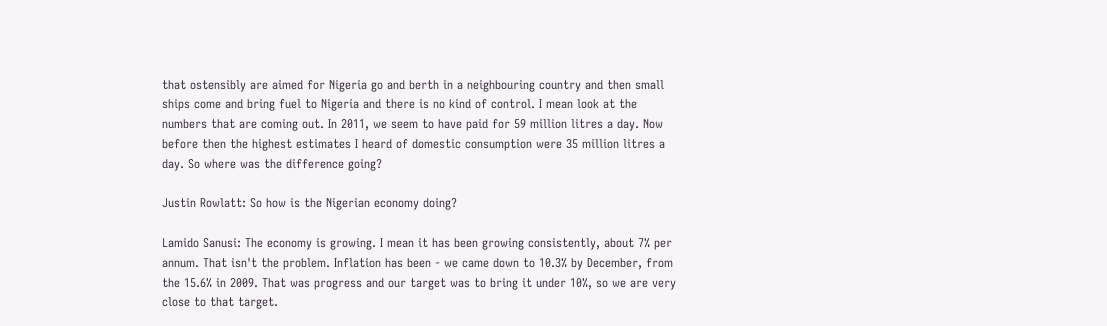that ostensibly are aimed for Nigeria go and berth in a neighbouring country and then small ships come and bring fuel to Nigeria and there is no kind of control. I mean look at the numbers that are coming out. In 2011, we seem to have paid for 59 million litres a day. Now before then the highest estimates I heard of domestic consumption were 35 million litres a day. So where was the difference going?

Justin Rowlatt: So how is the Nigerian economy doing?

Lamido Sanusi: The economy is growing. I mean it has been growing consistently, about 7% per annum. That isn't the problem. Inflation has been - we came down to 10.3% by December, from the 15.6% in 2009. That was progress and our target was to bring it under 10%, so we are very close to that target.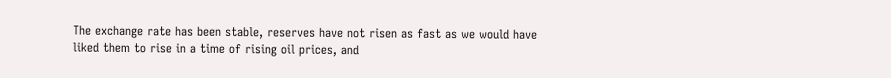The exchange rate has been stable, reserves have not risen as fast as we would have liked them to rise in a time of rising oil prices, and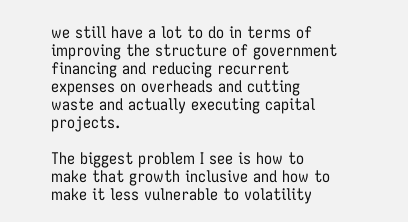we still have a lot to do in terms of improving the structure of government financing and reducing recurrent expenses on overheads and cutting waste and actually executing capital projects.

The biggest problem I see is how to make that growth inclusive and how to make it less vulnerable to volatility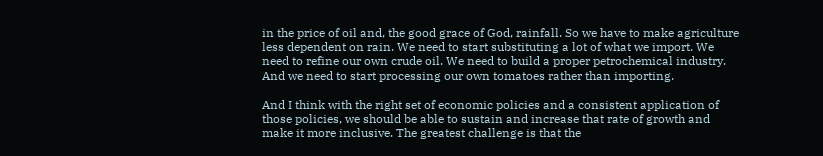in the price of oil and, the good grace of God, rainfall. So we have to make agriculture less dependent on rain. We need to start substituting a lot of what we import. We need to refine our own crude oil. We need to build a proper petrochemical industry. And we need to start processing our own tomatoes rather than importing.

And I think with the right set of economic policies and a consistent application of those policies, we should be able to sustain and increase that rate of growth and make it more inclusive. The greatest challenge is that the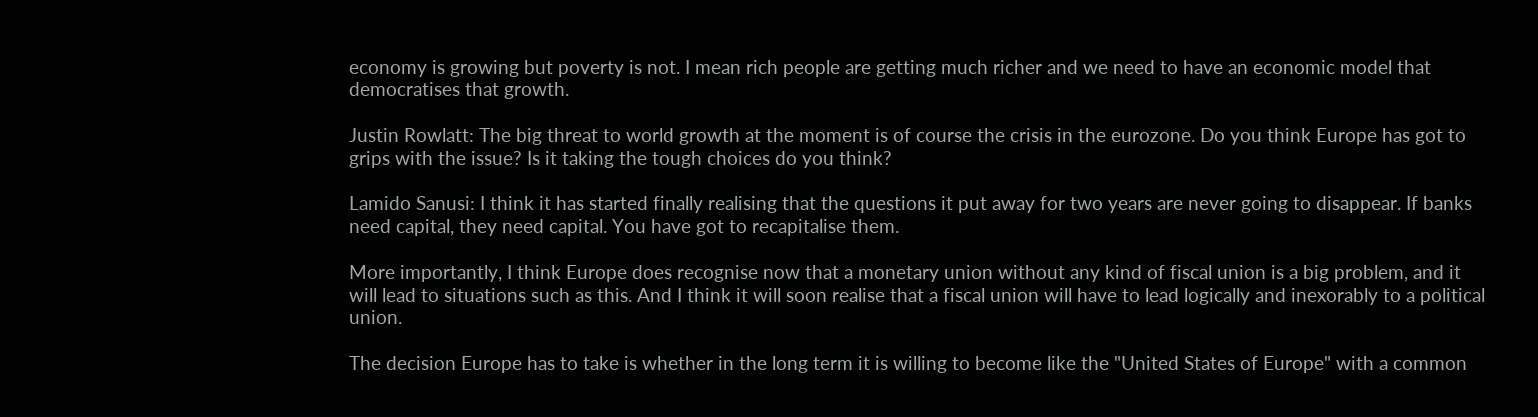economy is growing but poverty is not. I mean rich people are getting much richer and we need to have an economic model that democratises that growth.

Justin Rowlatt: The big threat to world growth at the moment is of course the crisis in the eurozone. Do you think Europe has got to grips with the issue? Is it taking the tough choices do you think?

Lamido Sanusi: I think it has started finally realising that the questions it put away for two years are never going to disappear. If banks need capital, they need capital. You have got to recapitalise them.

More importantly, I think Europe does recognise now that a monetary union without any kind of fiscal union is a big problem, and it will lead to situations such as this. And I think it will soon realise that a fiscal union will have to lead logically and inexorably to a political union.

The decision Europe has to take is whether in the long term it is willing to become like the "United States of Europe" with a common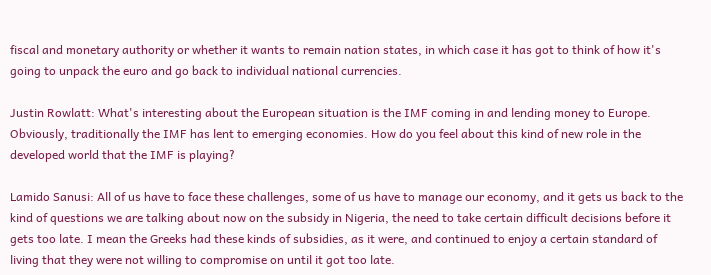fiscal and monetary authority or whether it wants to remain nation states, in which case it has got to think of how it's going to unpack the euro and go back to individual national currencies.

Justin Rowlatt: What's interesting about the European situation is the IMF coming in and lending money to Europe. Obviously, traditionally the IMF has lent to emerging economies. How do you feel about this kind of new role in the developed world that the IMF is playing?

Lamido Sanusi: All of us have to face these challenges, some of us have to manage our economy, and it gets us back to the kind of questions we are talking about now on the subsidy in Nigeria, the need to take certain difficult decisions before it gets too late. I mean the Greeks had these kinds of subsidies, as it were, and continued to enjoy a certain standard of living that they were not willing to compromise on until it got too late.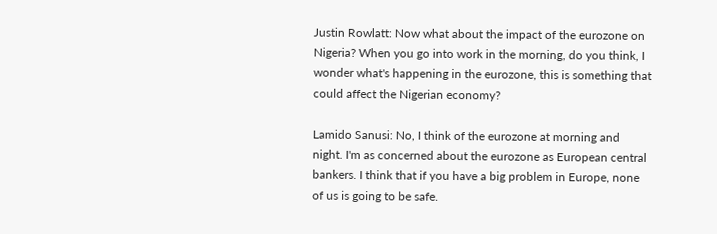Justin Rowlatt: Now what about the impact of the eurozone on Nigeria? When you go into work in the morning, do you think, I wonder what's happening in the eurozone, this is something that could affect the Nigerian economy?

Lamido Sanusi: No, I think of the eurozone at morning and night. I'm as concerned about the eurozone as European central bankers. I think that if you have a big problem in Europe, none of us is going to be safe.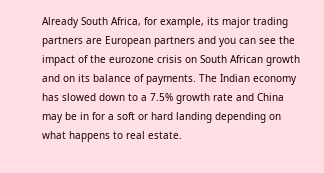Already South Africa, for example, its major trading partners are European partners and you can see the impact of the eurozone crisis on South African growth and on its balance of payments. The Indian economy has slowed down to a 7.5% growth rate and China may be in for a soft or hard landing depending on what happens to real estate.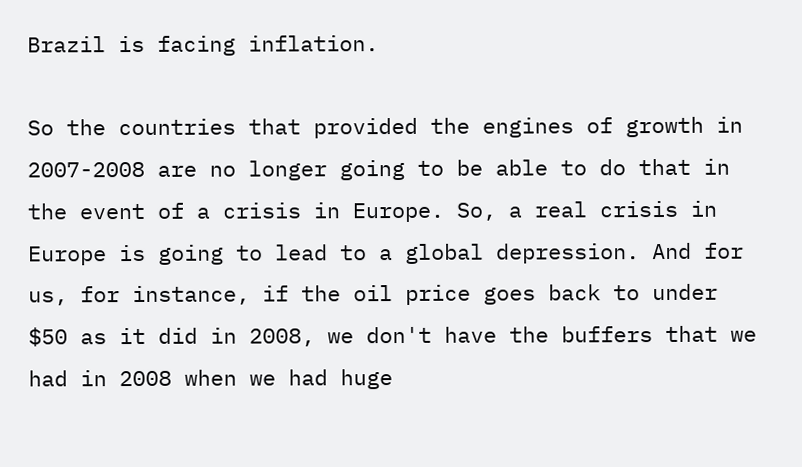Brazil is facing inflation.

So the countries that provided the engines of growth in 2007-2008 are no longer going to be able to do that in the event of a crisis in Europe. So, a real crisis in Europe is going to lead to a global depression. And for us, for instance, if the oil price goes back to under $50 as it did in 2008, we don't have the buffers that we had in 2008 when we had huge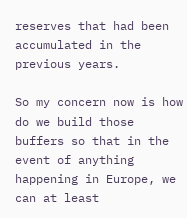reserves that had been accumulated in the previous years.

So my concern now is how do we build those buffers so that in the event of anything happening in Europe, we can at least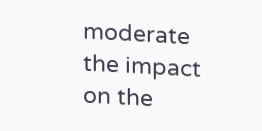moderate the impact on the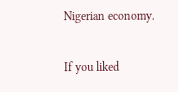Nigerian economy.

If you liked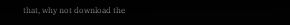that, why not download the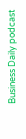Business Daily podcast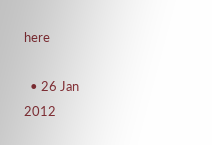here

  • 26 Jan 2012